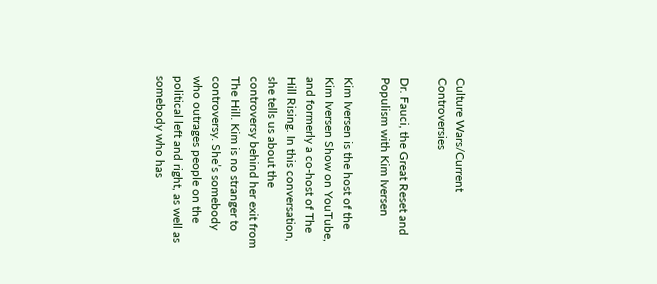Culture Wars/Current Controversies

Dr. Fauci, the Great Reset and Populism with Kim Iversen

Kim Iversen is the host of the Kim Iversen Show on YouTube, and formerly a co-host of The Hill Rising. In this conversation, she tells us about the controversy behind her exit from The Hill. Kim is no stranger to controversy. She’s somebody who outrages people on the political left and right, as well as somebody who has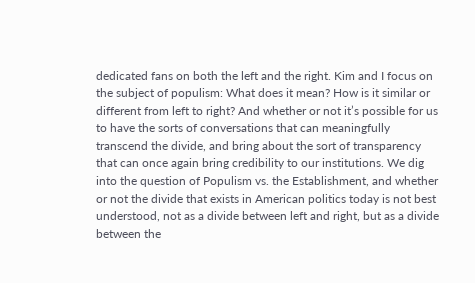dedicated fans on both the left and the right. Kim and I focus on the subject of populism: What does it mean? How is it similar or different from left to right? And whether or not it’s possible for us to have the sorts of conversations that can meaningfully transcend the divide, and bring about the sort of transparency that can once again bring credibility to our institutions. We dig into the question of Populism vs. the Establishment, and whether or not the divide that exists in American politics today is not best understood, not as a divide between left and right, but as a divide between the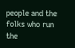people and the folks who run the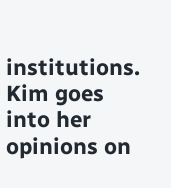institutions. Kim goes into her opinions on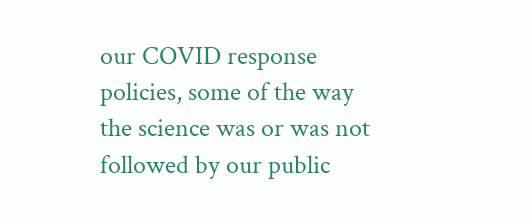our COVID response policies, some of the way the science was or was not followed by our public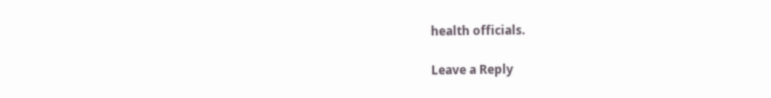health officials.

Leave a Reply